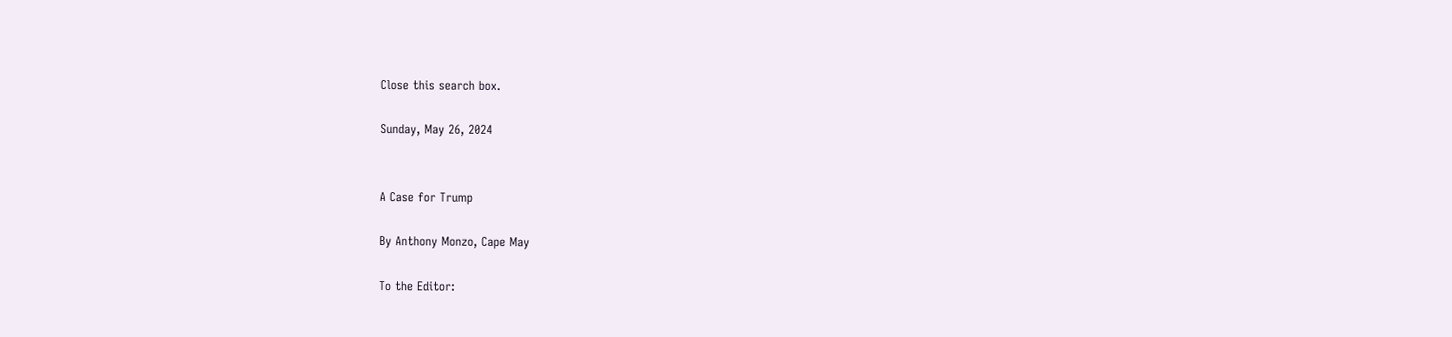Close this search box.

Sunday, May 26, 2024


A Case for Trump

By Anthony Monzo, Cape May

To the Editor: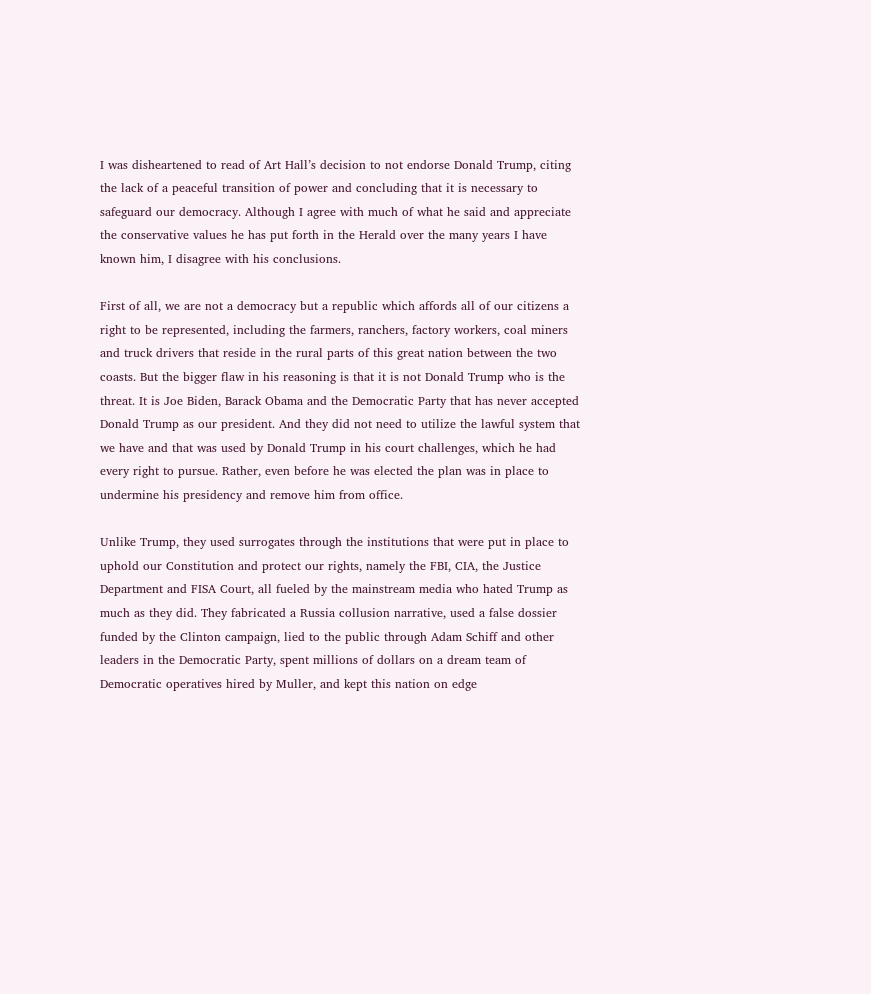I was disheartened to read of Art Hall’s decision to not endorse Donald Trump, citing the lack of a peaceful transition of power and concluding that it is necessary to safeguard our democracy. Although I agree with much of what he said and appreciate the conservative values he has put forth in the Herald over the many years I have known him, I disagree with his conclusions.

First of all, we are not a democracy but a republic which affords all of our citizens a right to be represented, including the farmers, ranchers, factory workers, coal miners and truck drivers that reside in the rural parts of this great nation between the two coasts. But the bigger flaw in his reasoning is that it is not Donald Trump who is the threat. It is Joe Biden, Barack Obama and the Democratic Party that has never accepted Donald Trump as our president. And they did not need to utilize the lawful system that we have and that was used by Donald Trump in his court challenges, which he had every right to pursue. Rather, even before he was elected the plan was in place to undermine his presidency and remove him from office.

Unlike Trump, they used surrogates through the institutions that were put in place to uphold our Constitution and protect our rights, namely the FBI, CIA, the Justice Department and FISA Court, all fueled by the mainstream media who hated Trump as much as they did. They fabricated a Russia collusion narrative, used a false dossier funded by the Clinton campaign, lied to the public through Adam Schiff and other leaders in the Democratic Party, spent millions of dollars on a dream team of Democratic operatives hired by Muller, and kept this nation on edge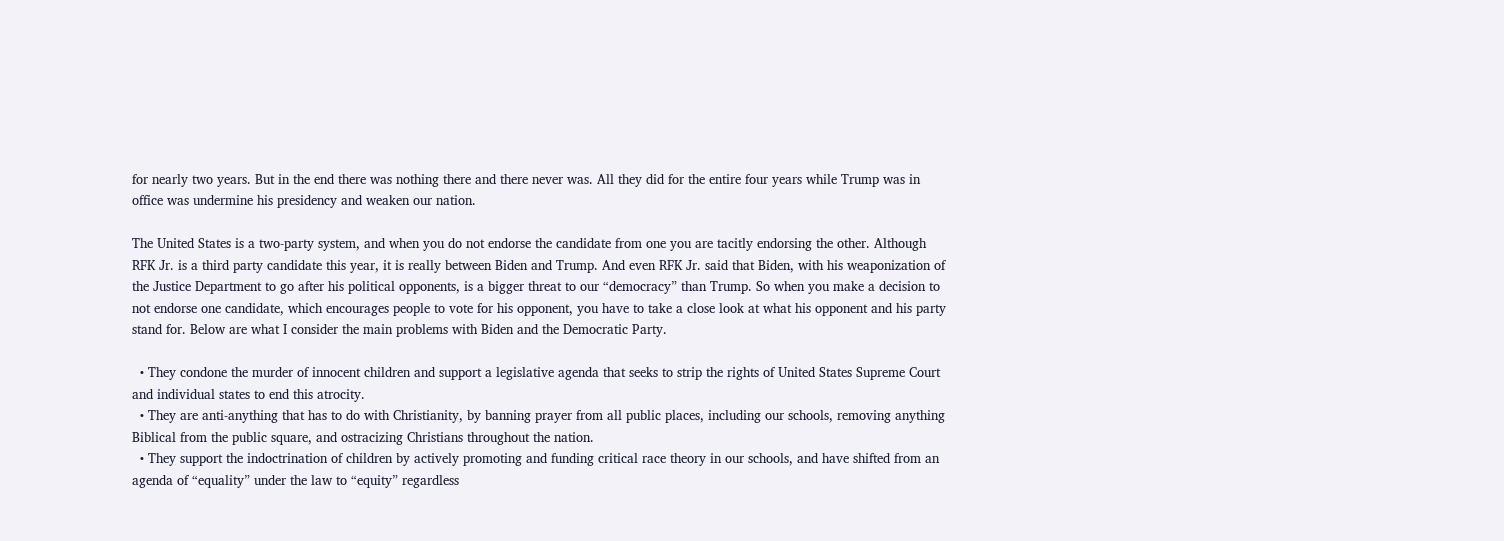for nearly two years. But in the end there was nothing there and there never was. All they did for the entire four years while Trump was in office was undermine his presidency and weaken our nation.

The United States is a two-party system, and when you do not endorse the candidate from one you are tacitly endorsing the other. Although RFK Jr. is a third party candidate this year, it is really between Biden and Trump. And even RFK Jr. said that Biden, with his weaponization of the Justice Department to go after his political opponents, is a bigger threat to our “democracy” than Trump. So when you make a decision to not endorse one candidate, which encourages people to vote for his opponent, you have to take a close look at what his opponent and his party stand for. Below are what I consider the main problems with Biden and the Democratic Party.

  • They condone the murder of innocent children and support a legislative agenda that seeks to strip the rights of United States Supreme Court and individual states to end this atrocity.
  • They are anti-anything that has to do with Christianity, by banning prayer from all public places, including our schools, removing anything Biblical from the public square, and ostracizing Christians throughout the nation.
  • They support the indoctrination of children by actively promoting and funding critical race theory in our schools, and have shifted from an agenda of “equality” under the law to “equity” regardless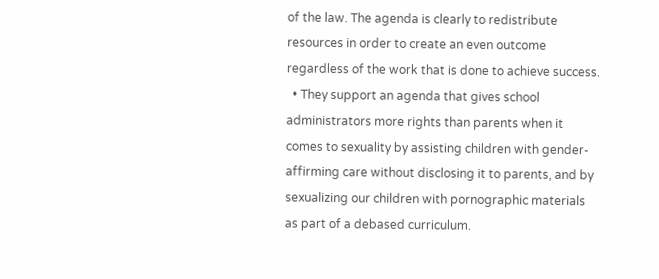of the law. The agenda is clearly to redistribute resources in order to create an even outcome regardless of the work that is done to achieve success.
  • They support an agenda that gives school administrators more rights than parents when it comes to sexuality by assisting children with gender-affirming care without disclosing it to parents, and by sexualizing our children with pornographic materials as part of a debased curriculum.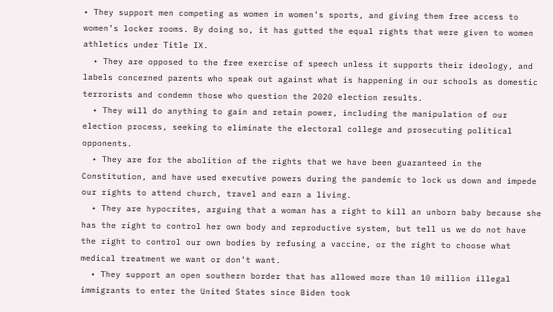• They support men competing as women in women’s sports, and giving them free access to women’s locker rooms. By doing so, it has gutted the equal rights that were given to women athletics under Title IX.
  • They are opposed to the free exercise of speech unless it supports their ideology, and labels concerned parents who speak out against what is happening in our schools as domestic terrorists and condemn those who question the 2020 election results.
  • They will do anything to gain and retain power, including the manipulation of our election process, seeking to eliminate the electoral college and prosecuting political opponents.
  • They are for the abolition of the rights that we have been guaranteed in the Constitution, and have used executive powers during the pandemic to lock us down and impede our rights to attend church, travel and earn a living.
  • They are hypocrites, arguing that a woman has a right to kill an unborn baby because she has the right to control her own body and reproductive system, but tell us we do not have the right to control our own bodies by refusing a vaccine, or the right to choose what medical treatment we want or don’t want.
  • They support an open southern border that has allowed more than 10 million illegal immigrants to enter the United States since Biden took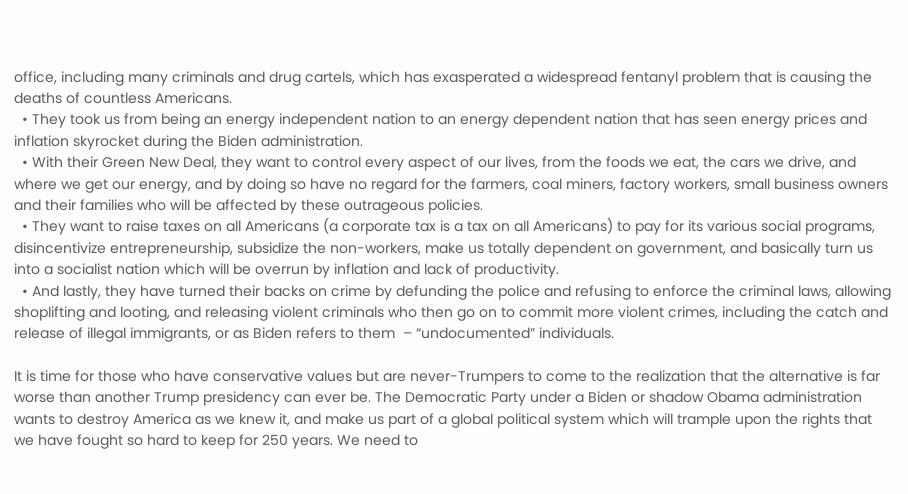office, including many criminals and drug cartels, which has exasperated a widespread fentanyl problem that is causing the deaths of countless Americans.
  • They took us from being an energy independent nation to an energy dependent nation that has seen energy prices and inflation skyrocket during the Biden administration.
  • With their Green New Deal, they want to control every aspect of our lives, from the foods we eat, the cars we drive, and where we get our energy, and by doing so have no regard for the farmers, coal miners, factory workers, small business owners and their families who will be affected by these outrageous policies.
  • They want to raise taxes on all Americans (a corporate tax is a tax on all Americans) to pay for its various social programs, disincentivize entrepreneurship, subsidize the non-workers, make us totally dependent on government, and basically turn us into a socialist nation which will be overrun by inflation and lack of productivity.
  • And lastly, they have turned their backs on crime by defunding the police and refusing to enforce the criminal laws, allowing shoplifting and looting, and releasing violent criminals who then go on to commit more violent crimes, including the catch and release of illegal immigrants, or as Biden refers to them  – “undocumented” individuals.

It is time for those who have conservative values but are never-Trumpers to come to the realization that the alternative is far worse than another Trump presidency can ever be. The Democratic Party under a Biden or shadow Obama administration wants to destroy America as we knew it, and make us part of a global political system which will trample upon the rights that we have fought so hard to keep for 250 years. We need to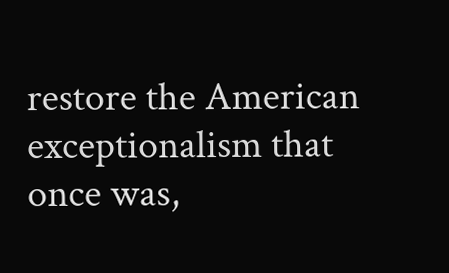restore the American exceptionalism that once was,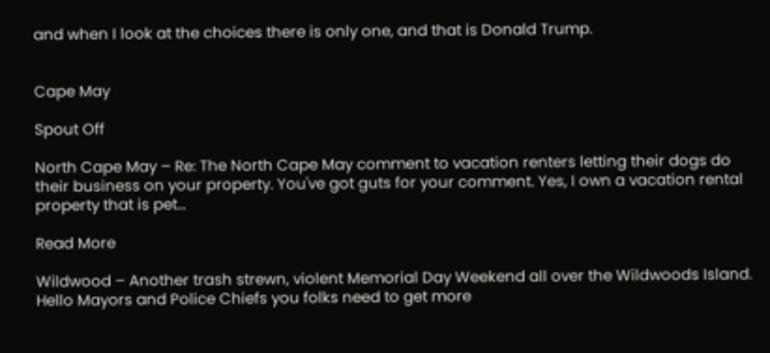and when I look at the choices there is only one, and that is Donald Trump.


Cape May

Spout Off

North Cape May – Re: The North Cape May comment to vacation renters letting their dogs do their business on your property. You've got guts for your comment. Yes, I own a vacation rental property that is pet…

Read More

Wildwood – Another trash strewn, violent Memorial Day Weekend all over the Wildwoods Island. Hello Mayors and Police Chiefs you folks need to get more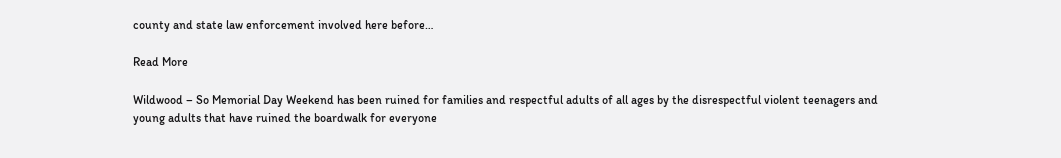county and state law enforcement involved here before…

Read More

Wildwood – So Memorial Day Weekend has been ruined for families and respectful adults of all ages by the disrespectful violent teenagers and young adults that have ruined the boardwalk for everyone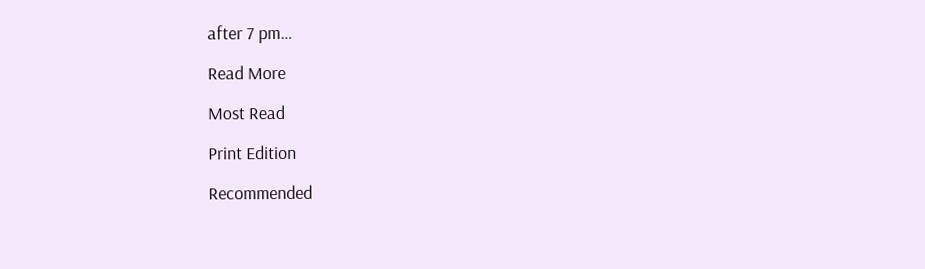after 7 pm…

Read More

Most Read

Print Edition

Recommended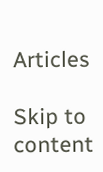Articles

Skip to content